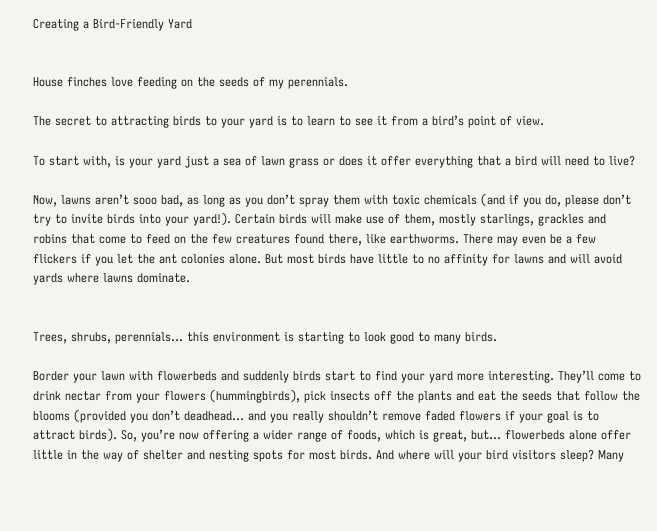Creating a Bird-Friendly Yard


House finches love feeding on the seeds of my perennials.

The secret to attracting birds to your yard is to learn to see it from a bird’s point of view.

To start with, is your yard just a sea of lawn grass or does it offer everything that a bird will need to live?

Now, lawns aren’t sooo bad, as long as you don’t spray them with toxic chemicals (and if you do, please don’t try to invite birds into your yard!). Certain birds will make use of them, mostly starlings, grackles and robins that come to feed on the few creatures found there, like earthworms. There may even be a few flickers if you let the ant colonies alone. But most birds have little to no affinity for lawns and will avoid yards where lawns dominate.


Trees, shrubs, perennials… this environment is starting to look good to many birds.

Border your lawn with flowerbeds and suddenly birds start to find your yard more interesting. They’ll come to drink nectar from your flowers (hummingbirds), pick insects off the plants and eat the seeds that follow the blooms (provided you don’t deadhead… and you really shouldn’t remove faded flowers if your goal is to attract birds). So, you’re now offering a wider range of foods, which is great, but… flowerbeds alone offer little in the way of shelter and nesting spots for most birds. And where will your bird visitors sleep? Many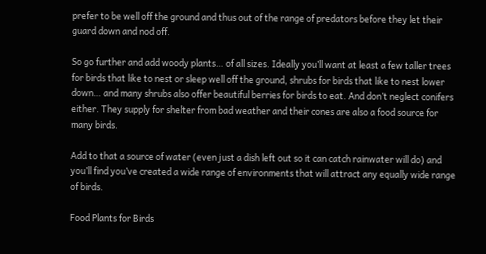prefer to be well off the ground and thus out of the range of predators before they let their guard down and nod off.

So go further and add woody plants… of all sizes. Ideally you’ll want at least a few taller trees for birds that like to nest or sleep well off the ground, shrubs for birds that like to nest lower down… and many shrubs also offer beautiful berries for birds to eat. And don’t neglect conifers either. They supply for shelter from bad weather and their cones are also a food source for many birds.

Add to that a source of water (even just a dish left out so it can catch rainwater will do) and you’ll find you’ve created a wide range of environments that will attract any equally wide range of birds.

Food Plants for Birds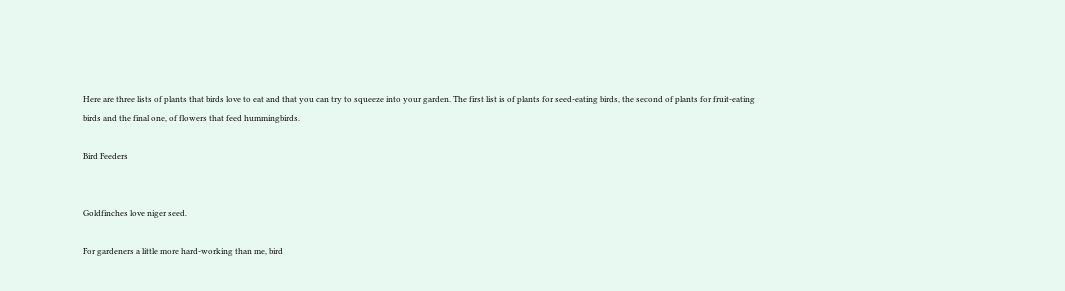Here are three lists of plants that birds love to eat and that you can try to squeeze into your garden. The first list is of plants for seed-eating birds, the second of plants for fruit-eating birds and the final one, of flowers that feed hummingbirds.

Bird Feeders


Goldfinches love niger seed.

For gardeners a little more hard-working than me, bird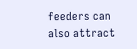feeders can also attract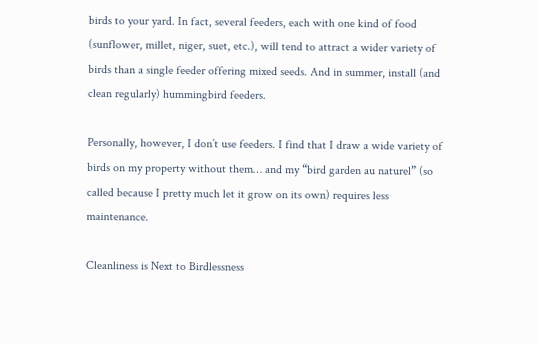birds to your yard. In fact, several feeders, each with one kind of food (sunflower, millet, niger, suet, etc.), will tend to attract a wider variety of birds than a single feeder offering mixed seeds. And in summer, install (and clean regularly) hummingbird feeders.

Personally, however, I don’t use feeders. I find that I draw a wide variety of birds on my property without them… and my “bird garden au naturel” (so called because I pretty much let it grow on its own) requires less maintenance.

Cleanliness is Next to Birdlessness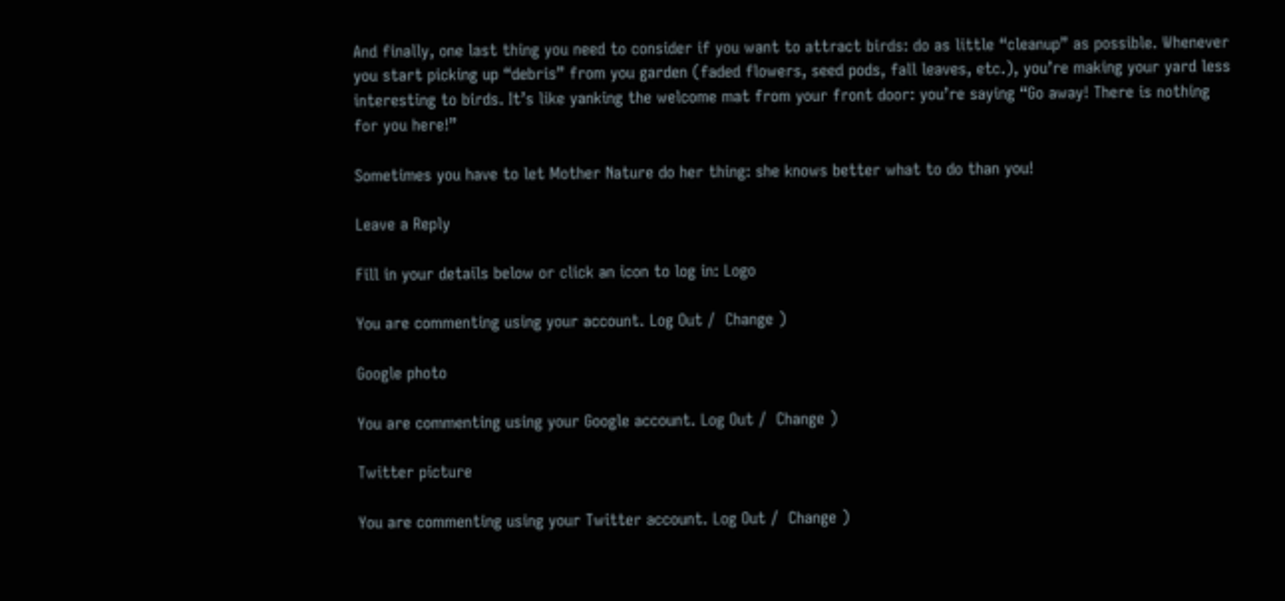And finally, one last thing you need to consider if you want to attract birds: do as little “cleanup” as possible. Whenever you start picking up “debris” from you garden (faded flowers, seed pods, fall leaves, etc.), you’re making your yard less interesting to birds. It’s like yanking the welcome mat from your front door: you’re saying “Go away! There is nothing for you here!”

Sometimes you have to let Mother Nature do her thing: she knows better what to do than you!

Leave a Reply

Fill in your details below or click an icon to log in: Logo

You are commenting using your account. Log Out /  Change )

Google photo

You are commenting using your Google account. Log Out /  Change )

Twitter picture

You are commenting using your Twitter account. Log Out /  Change )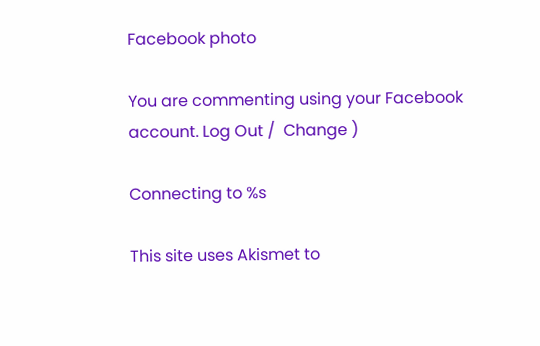Facebook photo

You are commenting using your Facebook account. Log Out /  Change )

Connecting to %s

This site uses Akismet to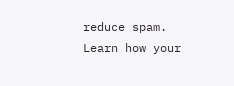reduce spam. Learn how your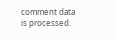comment data is processed.